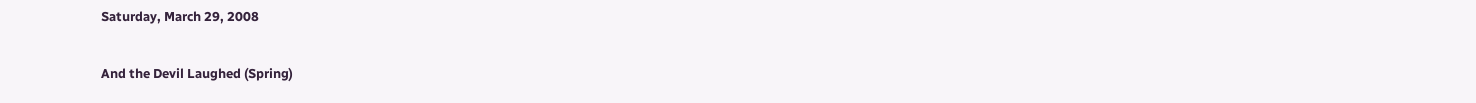Saturday, March 29, 2008

And the Devil Laughed (Spring)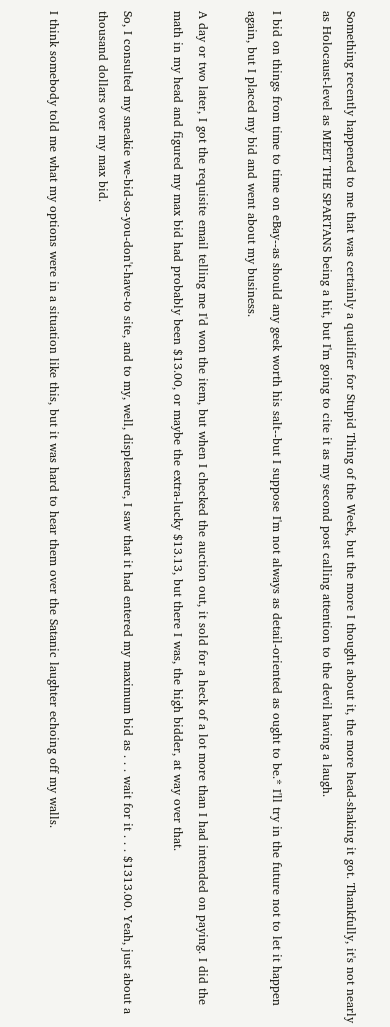Something recently happened to me that was certainly a qualifier for Stupid Thing of the Week, but the more I thought about it, the more head-shaking it got. Thankfully, it's not nearly as Holocaust-level as MEET THE SPARTANS being a hit, but I'm going to cite it as my second post calling attention to the devil having a laugh.

I bid on things from time to time on eBay--as should any geek worth his salt--but I suppose I'm not always as detail-oriented as ought to be.* I'll try in the future not to let it happen again, but I placed my bid and went about my business.

A day or two later, I got the requisite email telling me I'd won the item, but when I checked the auction out, it sold for a heck of a lot more than I had intended on paying. I did the math in my head and figured my max bid had probably been $13.00, or maybe the extra-lucky $13.13, but there I was, the high bidder, at way over that.

So, I consulted my sneakie we-bid-so-you-don't-have-to site, and to my, well, displeasure, I saw that it had entered my maximum bid as . . . wait for it . . . $1313.00. Yeah, just about a thousand dollars over my max bid.

I think somebody told me what my options were in a situation like this, but it was hard to hear them over the Satanic laughter echoing off my walls.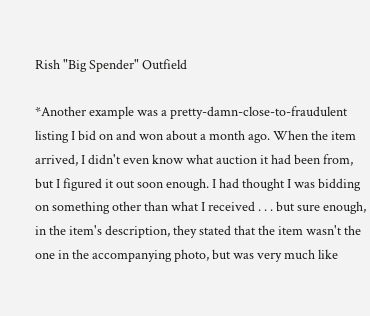Rish "Big Spender" Outfield

*Another example was a pretty-damn-close-to-fraudulent listing I bid on and won about a month ago. When the item arrived, I didn't even know what auction it had been from, but I figured it out soon enough. I had thought I was bidding on something other than what I received . . . but sure enough, in the item's description, they stated that the item wasn't the one in the accompanying photo, but was very much like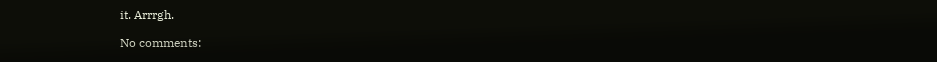it. Arrrgh.

No comments: